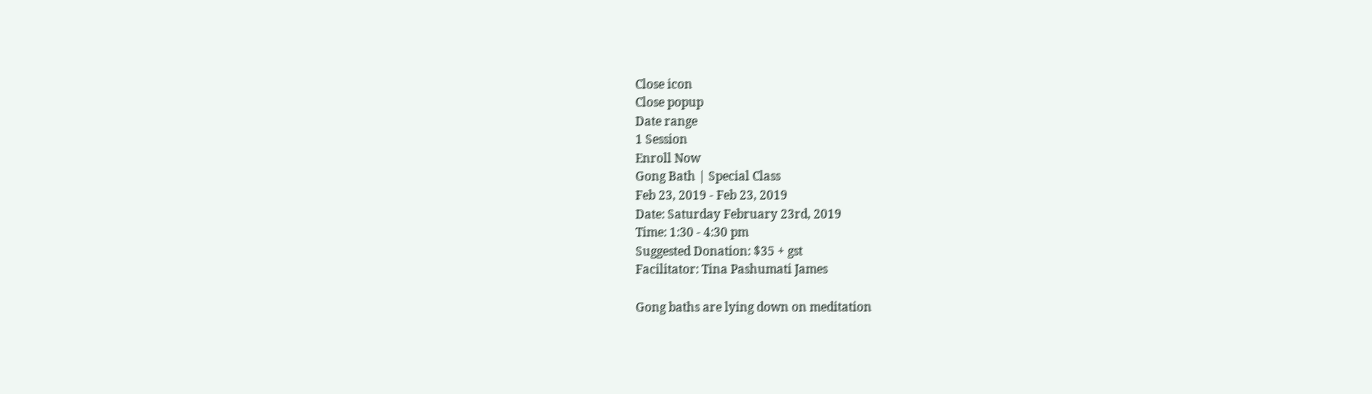Close icon
Close popup
Date range
1 Session
Enroll Now
Gong Bath | Special Class
Feb 23, 2019 - Feb 23, 2019
Date: Saturday February 23rd, 2019
Time: 1:30 - 4:30 pm
Suggested Donation: $35 + gst
Facilitator: Tina Pashumati James

Gong baths are lying down on meditation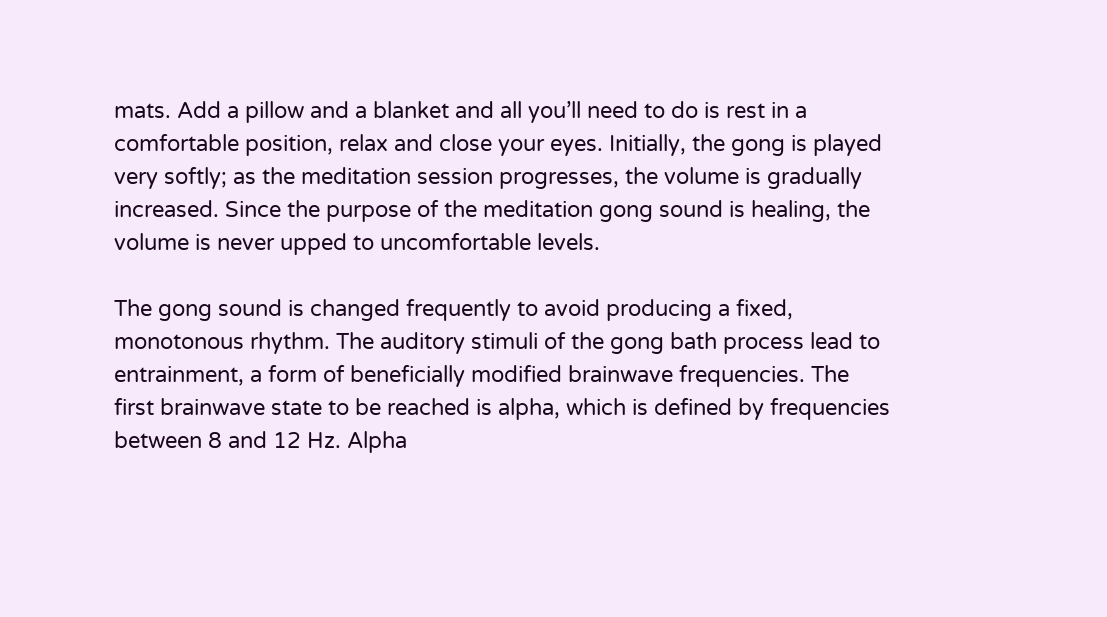mats. Add a pillow and a blanket and all you’ll need to do is rest in a comfortable position, relax and close your eyes. Initially, the gong is played very softly; as the meditation session progresses, the volume is gradually increased. Since the purpose of the meditation gong sound is healing, the volume is never upped to uncomfortable levels.

The gong sound is changed frequently to avoid producing a fixed, monotonous rhythm. The auditory stimuli of the gong bath process lead to entrainment, a form of beneficially modified brainwave frequencies. The first brainwave state to be reached is alpha, which is defined by frequencies between 8 and 12 Hz. Alpha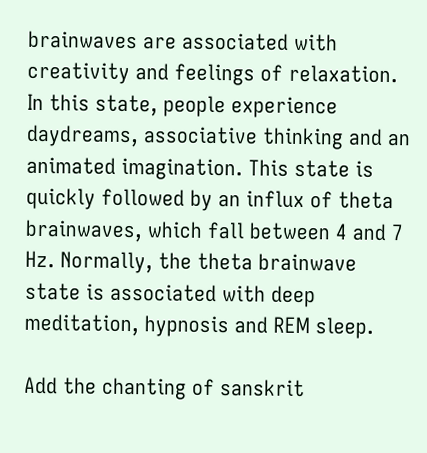brainwaves are associated with creativity and feelings of relaxation. In this state, people experience daydreams, associative thinking and an animated imagination. This state is quickly followed by an influx of theta brainwaves, which fall between 4 and 7 Hz. Normally, the theta brainwave state is associated with deep meditation, hypnosis and REM sleep.

Add the chanting of sanskrit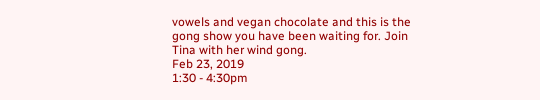vowels and vegan chocolate and this is the gong show you have been waiting for. Join Tina with her wind gong.
Feb 23, 2019
1:30 - 4:30pm